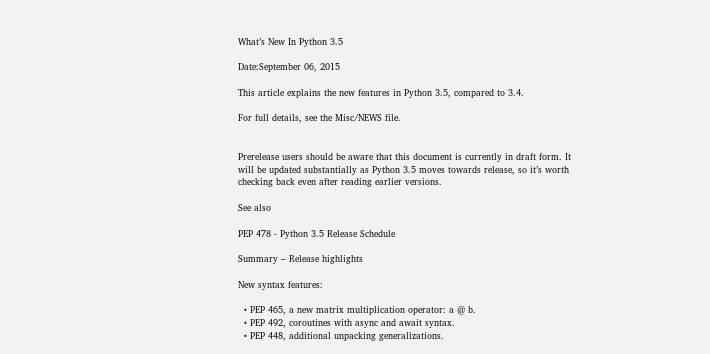What’s New In Python 3.5

Date:September 06, 2015

This article explains the new features in Python 3.5, compared to 3.4.

For full details, see the Misc/NEWS file.


Prerelease users should be aware that this document is currently in draft form. It will be updated substantially as Python 3.5 moves towards release, so it’s worth checking back even after reading earlier versions.

See also

PEP 478 - Python 3.5 Release Schedule

Summary – Release highlights

New syntax features:

  • PEP 465, a new matrix multiplication operator: a @ b.
  • PEP 492, coroutines with async and await syntax.
  • PEP 448, additional unpacking generalizations.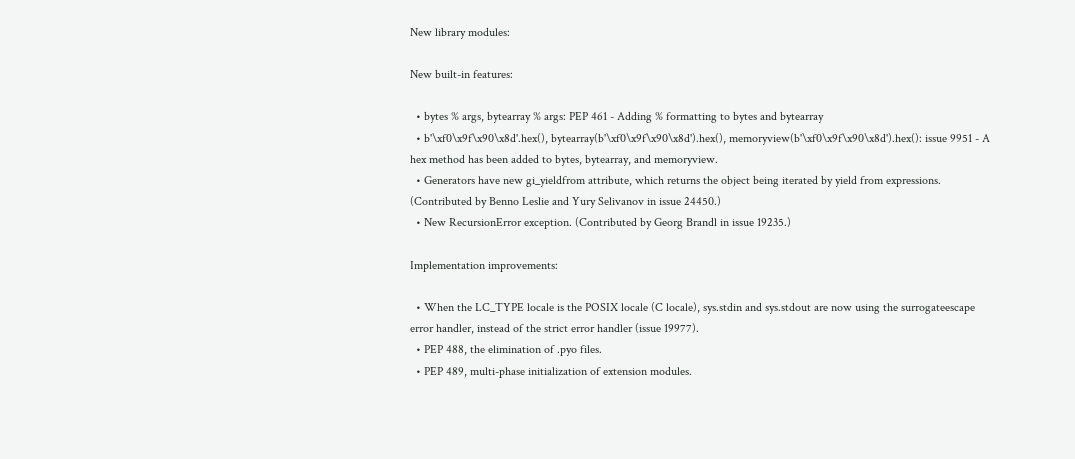New library modules:

New built-in features:

  • bytes % args, bytearray % args: PEP 461 - Adding % formatting to bytes and bytearray
  • b'\xf0\x9f\x90\x8d'.hex(), bytearray(b'\xf0\x9f\x90\x8d').hex(), memoryview(b'\xf0\x9f\x90\x8d').hex(): issue 9951 - A hex method has been added to bytes, bytearray, and memoryview.
  • Generators have new gi_yieldfrom attribute, which returns the object being iterated by yield from expressions. (Contributed by Benno Leslie and Yury Selivanov in issue 24450.)
  • New RecursionError exception. (Contributed by Georg Brandl in issue 19235.)

Implementation improvements:

  • When the LC_TYPE locale is the POSIX locale (C locale), sys.stdin and sys.stdout are now using the surrogateescape error handler, instead of the strict error handler (issue 19977).
  • PEP 488, the elimination of .pyo files.
  • PEP 489, multi-phase initialization of extension modules.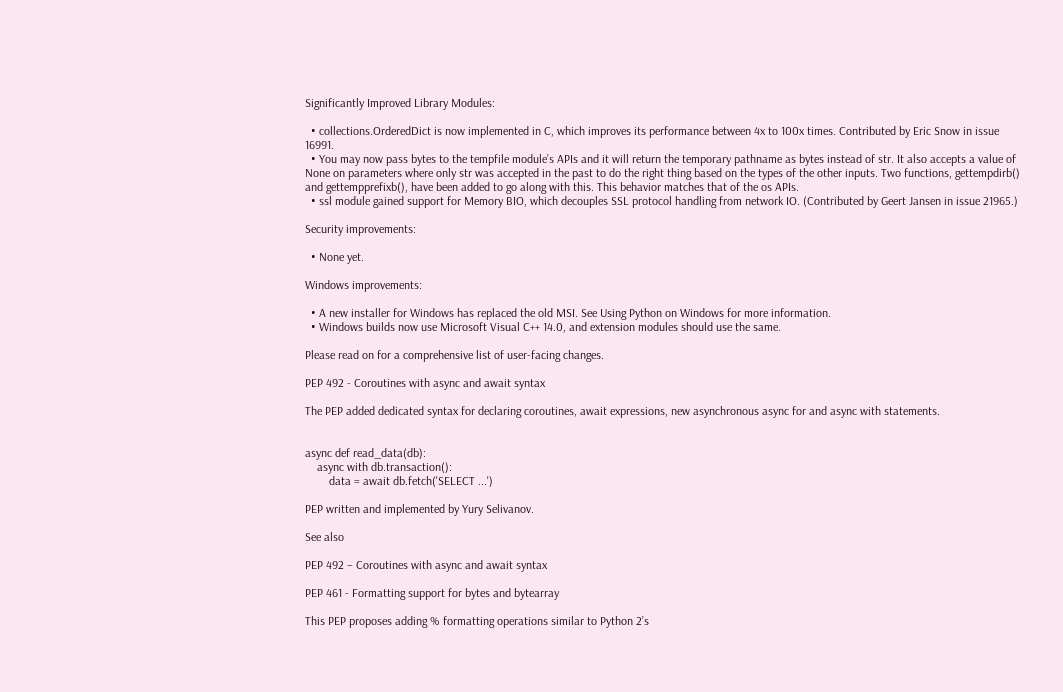Significantly Improved Library Modules:

  • collections.OrderedDict is now implemented in C, which improves its performance between 4x to 100x times. Contributed by Eric Snow in issue 16991.
  • You may now pass bytes to the tempfile module’s APIs and it will return the temporary pathname as bytes instead of str. It also accepts a value of None on parameters where only str was accepted in the past to do the right thing based on the types of the other inputs. Two functions, gettempdirb() and gettempprefixb(), have been added to go along with this. This behavior matches that of the os APIs.
  • ssl module gained support for Memory BIO, which decouples SSL protocol handling from network IO. (Contributed by Geert Jansen in issue 21965.)

Security improvements:

  • None yet.

Windows improvements:

  • A new installer for Windows has replaced the old MSI. See Using Python on Windows for more information.
  • Windows builds now use Microsoft Visual C++ 14.0, and extension modules should use the same.

Please read on for a comprehensive list of user-facing changes.

PEP 492 - Coroutines with async and await syntax

The PEP added dedicated syntax for declaring coroutines, await expressions, new asynchronous async for and async with statements.


async def read_data(db):
    async with db.transaction():
        data = await db.fetch('SELECT ...')

PEP written and implemented by Yury Selivanov.

See also

PEP 492 – Coroutines with async and await syntax

PEP 461 - Formatting support for bytes and bytearray

This PEP proposes adding % formatting operations similar to Python 2’s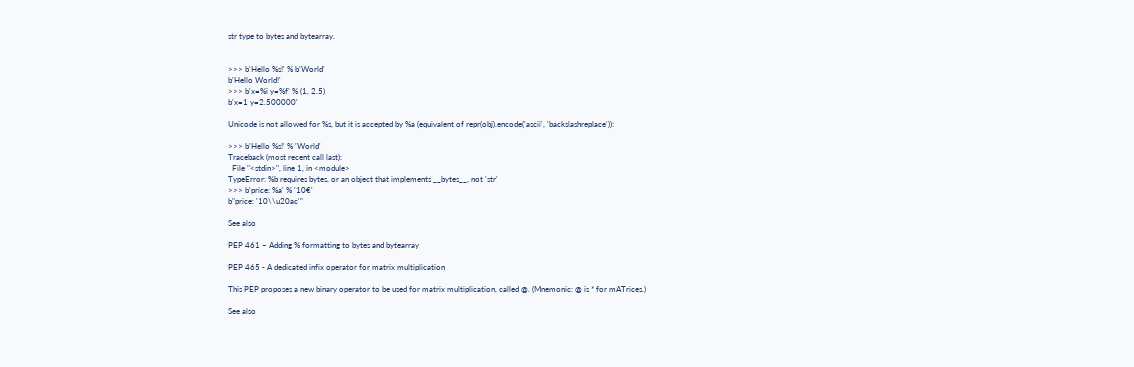str type to bytes and bytearray.


>>> b'Hello %s!' % b'World'
b'Hello World!'
>>> b'x=%i y=%f' % (1, 2.5)
b'x=1 y=2.500000'

Unicode is not allowed for %s, but it is accepted by %a (equivalent of repr(obj).encode('ascii', 'backslashreplace')):

>>> b'Hello %s!' % 'World'
Traceback (most recent call last):
  File "<stdin>", line 1, in <module>
TypeError: %b requires bytes, or an object that implements __bytes__, not 'str'
>>> b'price: %a' % '10€'
b"price: '10\\u20ac'"

See also

PEP 461 – Adding % formatting to bytes and bytearray

PEP 465 - A dedicated infix operator for matrix multiplication

This PEP proposes a new binary operator to be used for matrix multiplication, called @. (Mnemonic: @ is * for mATrices.)

See also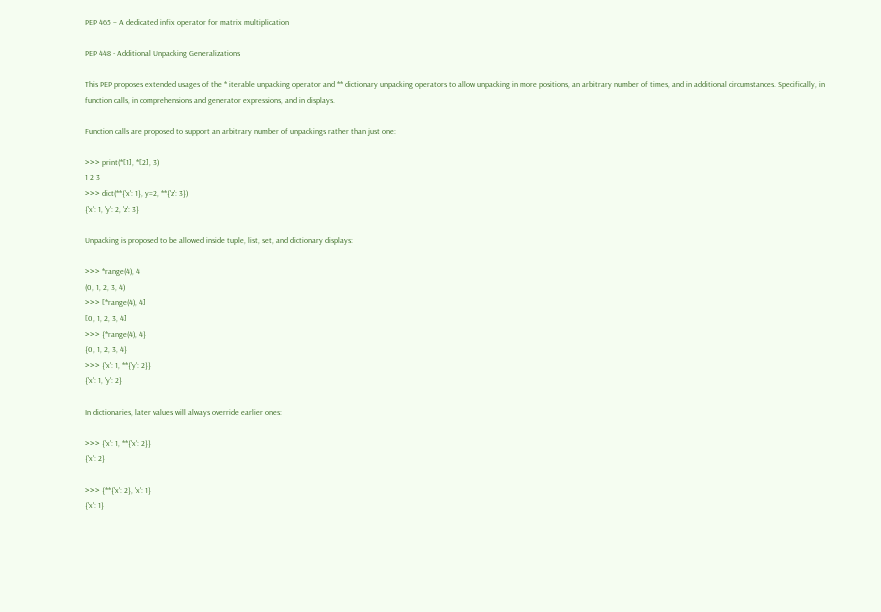PEP 465 – A dedicated infix operator for matrix multiplication

PEP 448 - Additional Unpacking Generalizations

This PEP proposes extended usages of the * iterable unpacking operator and ** dictionary unpacking operators to allow unpacking in more positions, an arbitrary number of times, and in additional circumstances. Specifically, in function calls, in comprehensions and generator expressions, and in displays.

Function calls are proposed to support an arbitrary number of unpackings rather than just one:

>>> print(*[1], *[2], 3)
1 2 3
>>> dict(**{'x': 1}, y=2, **{'z': 3})
{'x': 1, 'y': 2, 'z': 3}

Unpacking is proposed to be allowed inside tuple, list, set, and dictionary displays:

>>> *range(4), 4
(0, 1, 2, 3, 4)
>>> [*range(4), 4]
[0, 1, 2, 3, 4]
>>> {*range(4), 4}
{0, 1, 2, 3, 4}
>>> {'x': 1, **{'y': 2}}
{'x': 1, 'y': 2}

In dictionaries, later values will always override earlier ones:

>>> {'x': 1, **{'x': 2}}
{'x': 2}

>>> {**{'x': 2}, 'x': 1}
{'x': 1}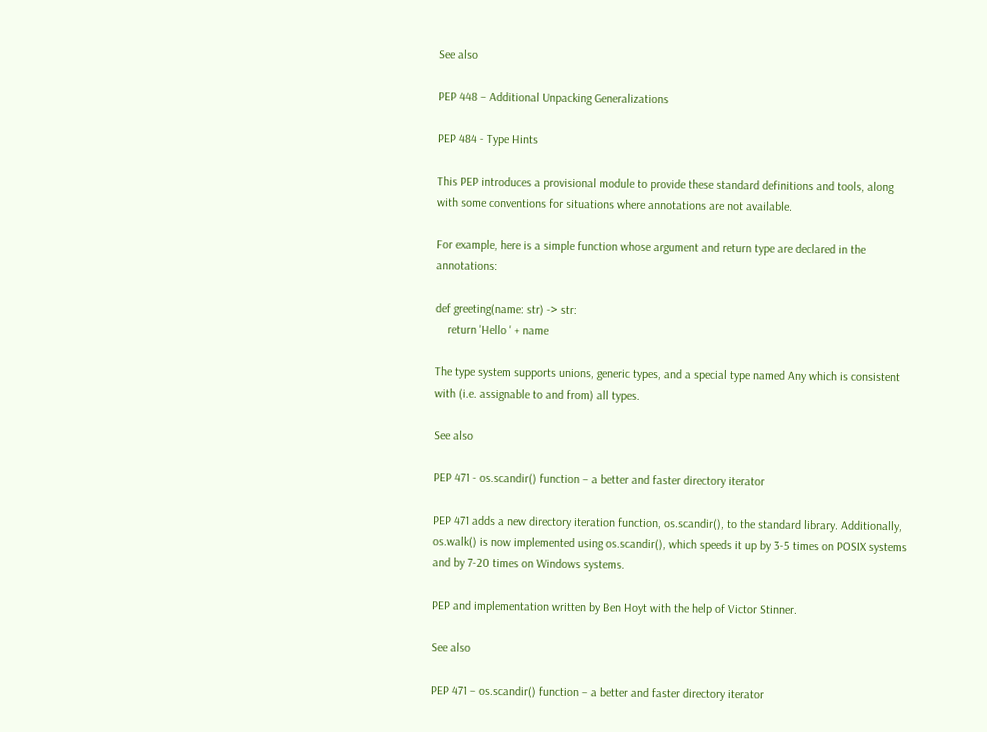See also

PEP 448 – Additional Unpacking Generalizations

PEP 484 - Type Hints

This PEP introduces a provisional module to provide these standard definitions and tools, along with some conventions for situations where annotations are not available.

For example, here is a simple function whose argument and return type are declared in the annotations:

def greeting(name: str) -> str:
    return 'Hello ' + name

The type system supports unions, generic types, and a special type named Any which is consistent with (i.e. assignable to and from) all types.

See also

PEP 471 - os.scandir() function – a better and faster directory iterator

PEP 471 adds a new directory iteration function, os.scandir(), to the standard library. Additionally, os.walk() is now implemented using os.scandir(), which speeds it up by 3-5 times on POSIX systems and by 7-20 times on Windows systems.

PEP and implementation written by Ben Hoyt with the help of Victor Stinner.

See also

PEP 471 – os.scandir() function – a better and faster directory iterator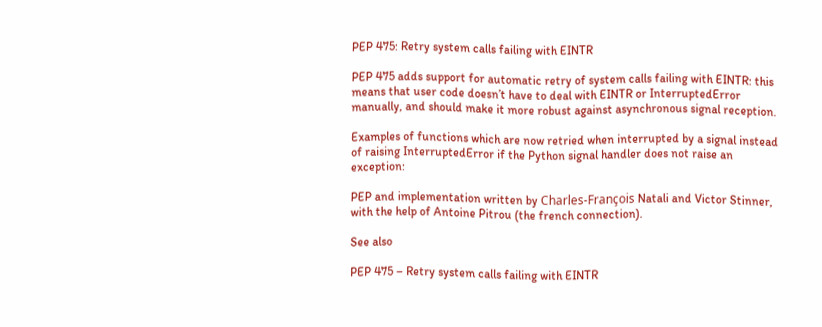PEP 475: Retry system calls failing with EINTR

PEP 475 adds support for automatic retry of system calls failing with EINTR: this means that user code doesn’t have to deal with EINTR or InterruptedError manually, and should make it more robust against asynchronous signal reception.

Examples of functions which are now retried when interrupted by a signal instead of raising InterruptedError if the Python signal handler does not raise an exception:

PEP and implementation written by Charles-François Natali and Victor Stinner, with the help of Antoine Pitrou (the french connection).

See also

PEP 475 – Retry system calls failing with EINTR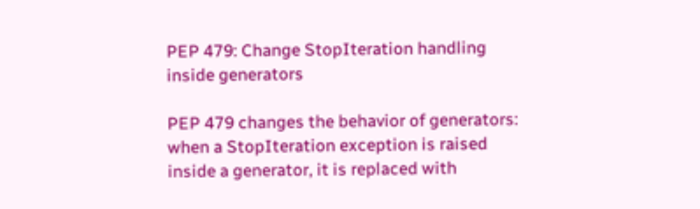PEP 479: Change StopIteration handling inside generators

PEP 479 changes the behavior of generators: when a StopIteration exception is raised inside a generator, it is replaced with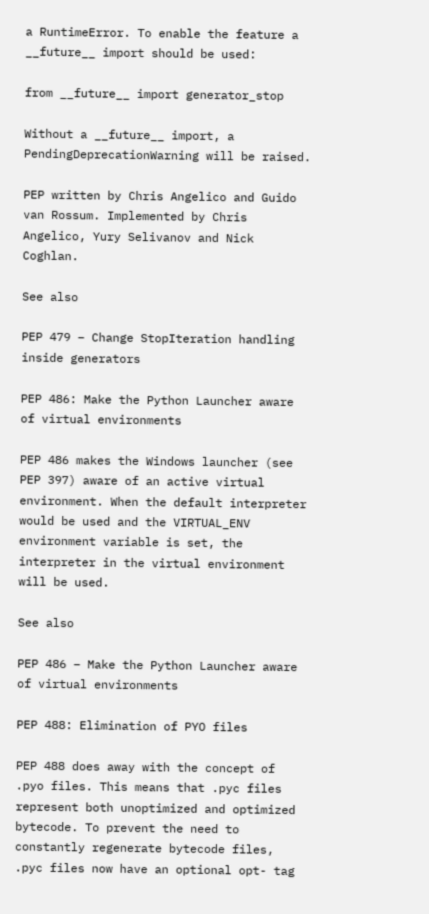a RuntimeError. To enable the feature a __future__ import should be used:

from __future__ import generator_stop

Without a __future__ import, a PendingDeprecationWarning will be raised.

PEP written by Chris Angelico and Guido van Rossum. Implemented by Chris Angelico, Yury Selivanov and Nick Coghlan.

See also

PEP 479 – Change StopIteration handling inside generators

PEP 486: Make the Python Launcher aware of virtual environments

PEP 486 makes the Windows launcher (see PEP 397) aware of an active virtual environment. When the default interpreter would be used and the VIRTUAL_ENV environment variable is set, the interpreter in the virtual environment will be used.

See also

PEP 486 – Make the Python Launcher aware of virtual environments

PEP 488: Elimination of PYO files

PEP 488 does away with the concept of .pyo files. This means that .pyc files represent both unoptimized and optimized bytecode. To prevent the need to constantly regenerate bytecode files, .pyc files now have an optional opt- tag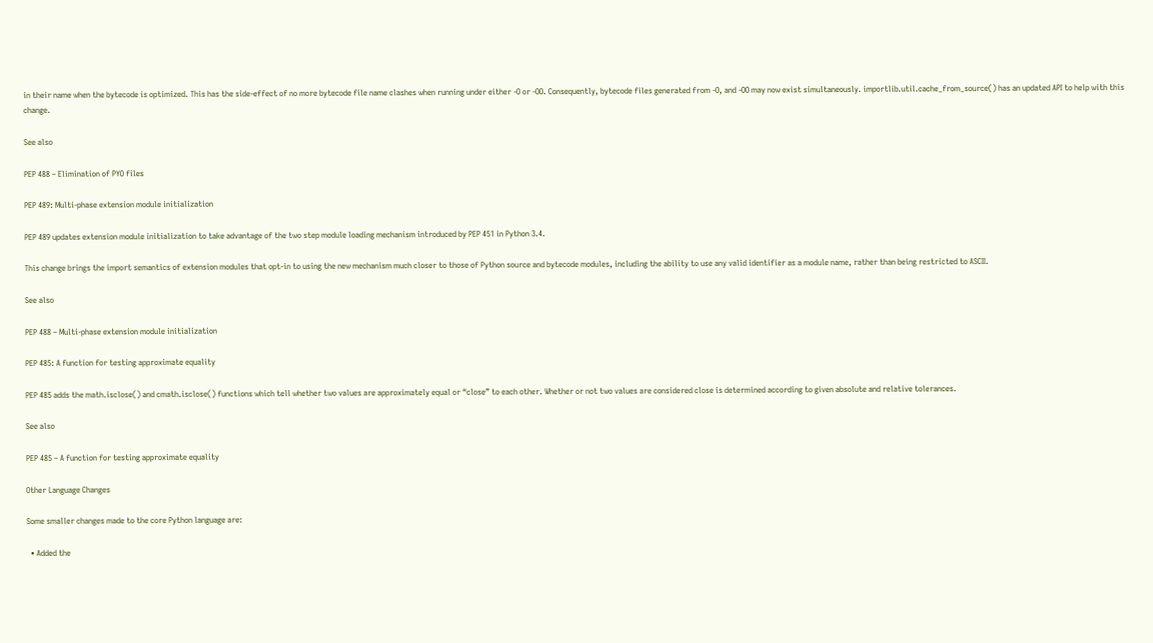in their name when the bytecode is optimized. This has the side-effect of no more bytecode file name clashes when running under either -O or -OO. Consequently, bytecode files generated from -O, and -OO may now exist simultaneously. importlib.util.cache_from_source() has an updated API to help with this change.

See also

PEP 488 – Elimination of PYO files

PEP 489: Multi-phase extension module initialization

PEP 489 updates extension module initialization to take advantage of the two step module loading mechanism introduced by PEP 451 in Python 3.4.

This change brings the import semantics of extension modules that opt-in to using the new mechanism much closer to those of Python source and bytecode modules, including the ability to use any valid identifier as a module name, rather than being restricted to ASCII.

See also

PEP 488 – Multi-phase extension module initialization

PEP 485: A function for testing approximate equality

PEP 485 adds the math.isclose() and cmath.isclose() functions which tell whether two values are approximately equal or “close” to each other. Whether or not two values are considered close is determined according to given absolute and relative tolerances.

See also

PEP 485 – A function for testing approximate equality

Other Language Changes

Some smaller changes made to the core Python language are:

  • Added the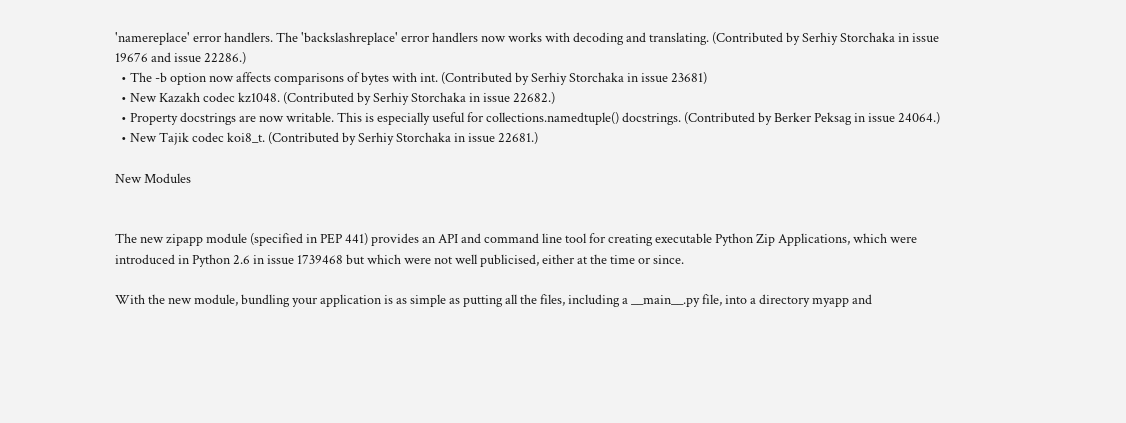'namereplace' error handlers. The 'backslashreplace' error handlers now works with decoding and translating. (Contributed by Serhiy Storchaka in issue 19676 and issue 22286.)
  • The -b option now affects comparisons of bytes with int. (Contributed by Serhiy Storchaka in issue 23681)
  • New Kazakh codec kz1048. (Contributed by Serhiy Storchaka in issue 22682.)
  • Property docstrings are now writable. This is especially useful for collections.namedtuple() docstrings. (Contributed by Berker Peksag in issue 24064.)
  • New Tajik codec koi8_t. (Contributed by Serhiy Storchaka in issue 22681.)

New Modules


The new zipapp module (specified in PEP 441) provides an API and command line tool for creating executable Python Zip Applications, which were introduced in Python 2.6 in issue 1739468 but which were not well publicised, either at the time or since.

With the new module, bundling your application is as simple as putting all the files, including a __main__.py file, into a directory myapp and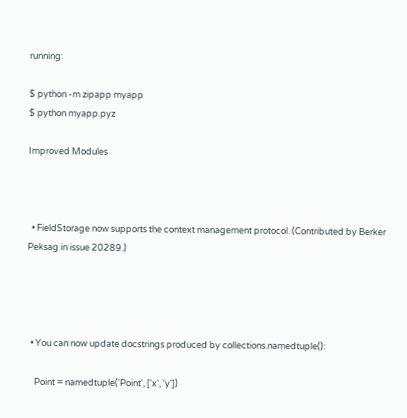running:

$ python -m zipapp myapp
$ python myapp.pyz

Improved Modules



  • FieldStorage now supports the context management protocol. (Contributed by Berker Peksag in issue 20289.)




  • You can now update docstrings produced by collections.namedtuple():

    Point = namedtuple('Point', ['x', 'y'])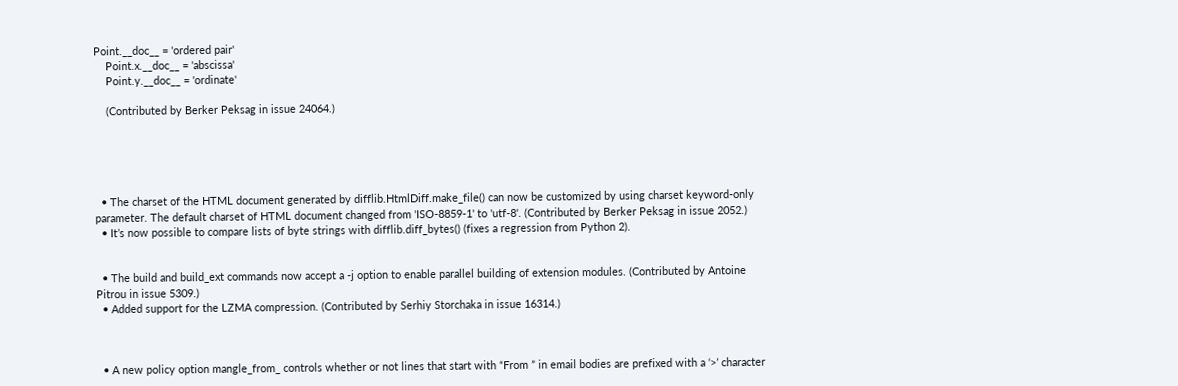Point.__doc__ = 'ordered pair'
    Point.x.__doc__ = 'abscissa'
    Point.y.__doc__ = 'ordinate'

    (Contributed by Berker Peksag in issue 24064.)





  • The charset of the HTML document generated by difflib.HtmlDiff.make_file() can now be customized by using charset keyword-only parameter. The default charset of HTML document changed from 'ISO-8859-1' to 'utf-8'. (Contributed by Berker Peksag in issue 2052.)
  • It’s now possible to compare lists of byte strings with difflib.diff_bytes() (fixes a regression from Python 2).


  • The build and build_ext commands now accept a -j option to enable parallel building of extension modules. (Contributed by Antoine Pitrou in issue 5309.)
  • Added support for the LZMA compression. (Contributed by Serhiy Storchaka in issue 16314.)



  • A new policy option mangle_from_ controls whether or not lines that start with “From ” in email bodies are prefixed with a ‘>’ character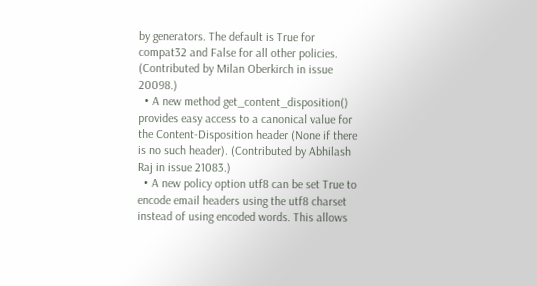by generators. The default is True for compat32 and False for all other policies. (Contributed by Milan Oberkirch in issue 20098.)
  • A new method get_content_disposition() provides easy access to a canonical value for the Content-Disposition header (None if there is no such header). (Contributed by Abhilash Raj in issue 21083.)
  • A new policy option utf8 can be set True to encode email headers using the utf8 charset instead of using encoded words. This allows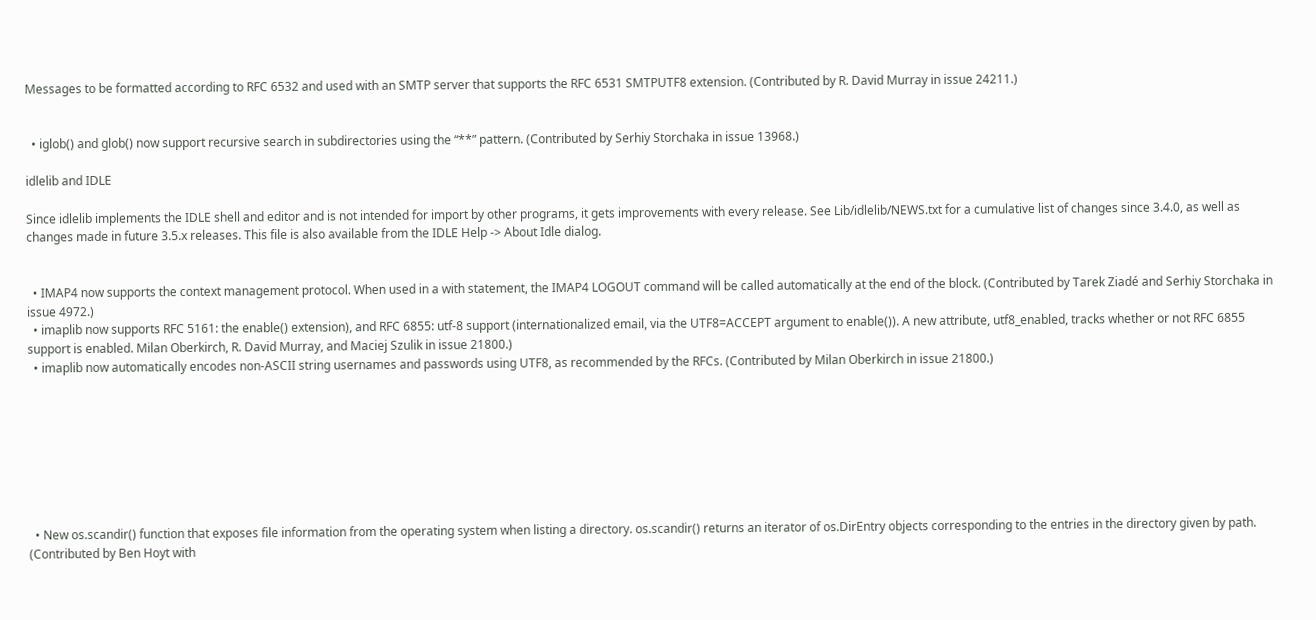Messages to be formatted according to RFC 6532 and used with an SMTP server that supports the RFC 6531 SMTPUTF8 extension. (Contributed by R. David Murray in issue 24211.)


  • iglob() and glob() now support recursive search in subdirectories using the “**” pattern. (Contributed by Serhiy Storchaka in issue 13968.)

idlelib and IDLE

Since idlelib implements the IDLE shell and editor and is not intended for import by other programs, it gets improvements with every release. See Lib/idlelib/NEWS.txt for a cumulative list of changes since 3.4.0, as well as changes made in future 3.5.x releases. This file is also available from the IDLE Help -> About Idle dialog.


  • IMAP4 now supports the context management protocol. When used in a with statement, the IMAP4 LOGOUT command will be called automatically at the end of the block. (Contributed by Tarek Ziadé and Serhiy Storchaka in issue 4972.)
  • imaplib now supports RFC 5161: the enable() extension), and RFC 6855: utf-8 support (internationalized email, via the UTF8=ACCEPT argument to enable()). A new attribute, utf8_enabled, tracks whether or not RFC 6855 support is enabled. Milan Oberkirch, R. David Murray, and Maciej Szulik in issue 21800.)
  • imaplib now automatically encodes non-ASCII string usernames and passwords using UTF8, as recommended by the RFCs. (Contributed by Milan Oberkirch in issue 21800.)








  • New os.scandir() function that exposes file information from the operating system when listing a directory. os.scandir() returns an iterator of os.DirEntry objects corresponding to the entries in the directory given by path. (Contributed by Ben Hoyt with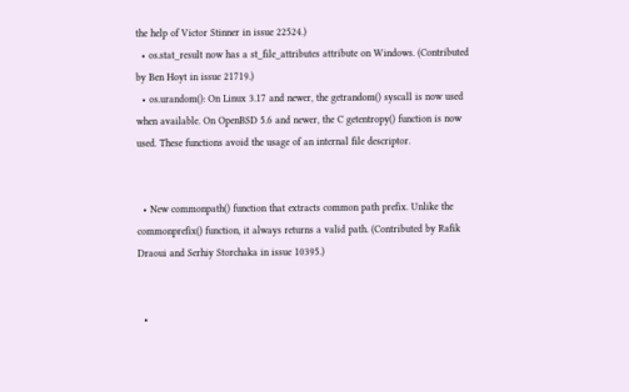the help of Victor Stinner in issue 22524.)
  • os.stat_result now has a st_file_attributes attribute on Windows. (Contributed by Ben Hoyt in issue 21719.)
  • os.urandom(): On Linux 3.17 and newer, the getrandom() syscall is now used when available. On OpenBSD 5.6 and newer, the C getentropy() function is now used. These functions avoid the usage of an internal file descriptor.


  • New commonpath() function that extracts common path prefix. Unlike the commonprefix() function, it always returns a valid path. (Contributed by Rafik Draoui and Serhiy Storchaka in issue 10395.)


  •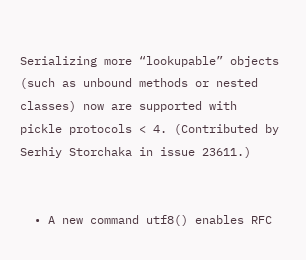Serializing more “lookupable” objects (such as unbound methods or nested classes) now are supported with pickle protocols < 4. (Contributed by Serhiy Storchaka in issue 23611.)


  • A new command utf8() enables RFC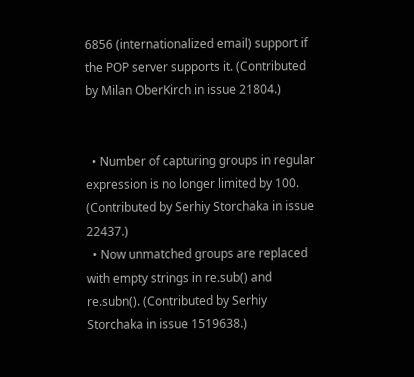6856 (internationalized email) support if the POP server supports it. (Contributed by Milan OberKirch in issue 21804.)


  • Number of capturing groups in regular expression is no longer limited by 100. (Contributed by Serhiy Storchaka in issue 22437.)
  • Now unmatched groups are replaced with empty strings in re.sub() and re.subn(). (Contributed by Serhiy Storchaka in issue 1519638.)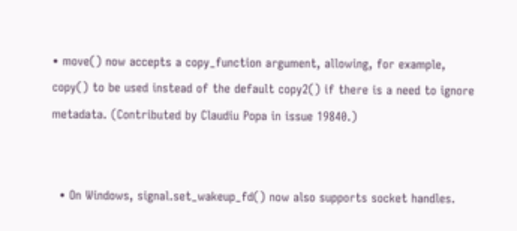• move() now accepts a copy_function argument, allowing, for example, copy() to be used instead of the default copy2() if there is a need to ignore metadata. (Contributed by Claudiu Popa in issue 19840.)


  • On Windows, signal.set_wakeup_fd() now also supports socket handles.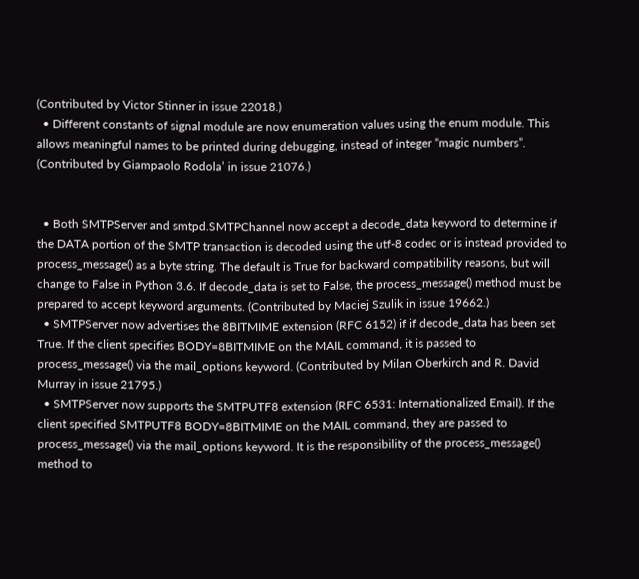(Contributed by Victor Stinner in issue 22018.)
  • Different constants of signal module are now enumeration values using the enum module. This allows meaningful names to be printed during debugging, instead of integer “magic numbers”. (Contributed by Giampaolo Rodola’ in issue 21076.)


  • Both SMTPServer and smtpd.SMTPChannel now accept a decode_data keyword to determine if the DATA portion of the SMTP transaction is decoded using the utf-8 codec or is instead provided to process_message() as a byte string. The default is True for backward compatibility reasons, but will change to False in Python 3.6. If decode_data is set to False, the process_message() method must be prepared to accept keyword arguments. (Contributed by Maciej Szulik in issue 19662.)
  • SMTPServer now advertises the 8BITMIME extension (RFC 6152) if if decode_data has been set True. If the client specifies BODY=8BITMIME on the MAIL command, it is passed to process_message() via the mail_options keyword. (Contributed by Milan Oberkirch and R. David Murray in issue 21795.)
  • SMTPServer now supports the SMTPUTF8 extension (RFC 6531: Internationalized Email). If the client specified SMTPUTF8 BODY=8BITMIME on the MAIL command, they are passed to process_message() via the mail_options keyword. It is the responsibility of the process_message() method to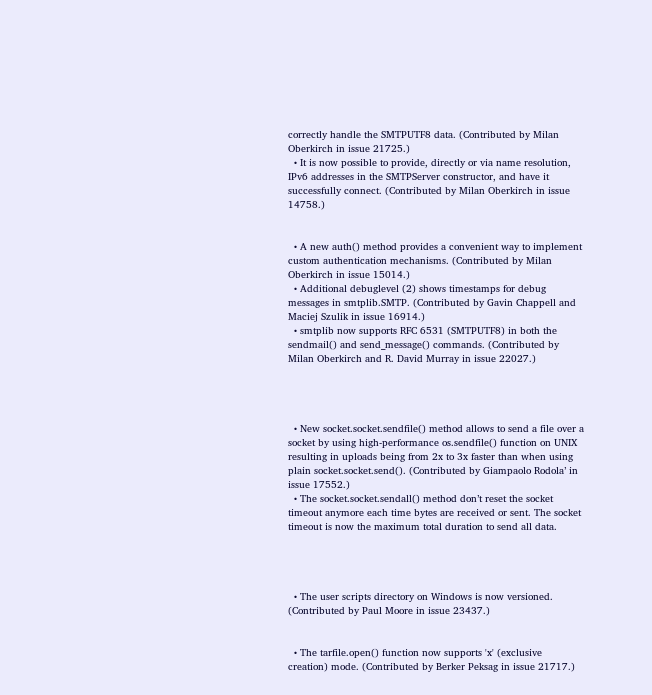correctly handle the SMTPUTF8 data. (Contributed by Milan Oberkirch in issue 21725.)
  • It is now possible to provide, directly or via name resolution, IPv6 addresses in the SMTPServer constructor, and have it successfully connect. (Contributed by Milan Oberkirch in issue 14758.)


  • A new auth() method provides a convenient way to implement custom authentication mechanisms. (Contributed by Milan Oberkirch in issue 15014.)
  • Additional debuglevel (2) shows timestamps for debug messages in smtplib.SMTP. (Contributed by Gavin Chappell and Maciej Szulik in issue 16914.)
  • smtplib now supports RFC 6531 (SMTPUTF8) in both the sendmail() and send_message() commands. (Contributed by Milan Oberkirch and R. David Murray in issue 22027.)




  • New socket.socket.sendfile() method allows to send a file over a socket by using high-performance os.sendfile() function on UNIX resulting in uploads being from 2x to 3x faster than when using plain socket.socket.send(). (Contributed by Giampaolo Rodola’ in issue 17552.)
  • The socket.socket.sendall() method don’t reset the socket timeout anymore each time bytes are received or sent. The socket timeout is now the maximum total duration to send all data.




  • The user scripts directory on Windows is now versioned. (Contributed by Paul Moore in issue 23437.)


  • The tarfile.open() function now supports 'x' (exclusive creation) mode. (Contributed by Berker Peksag in issue 21717.)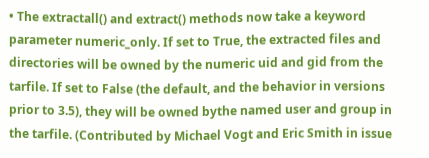• The extractall() and extract() methods now take a keyword parameter numeric_only. If set to True, the extracted files and directories will be owned by the numeric uid and gid from the tarfile. If set to False (the default, and the behavior in versions prior to 3.5), they will be owned bythe named user and group in the tarfile. (Contributed by Michael Vogt and Eric Smith in issue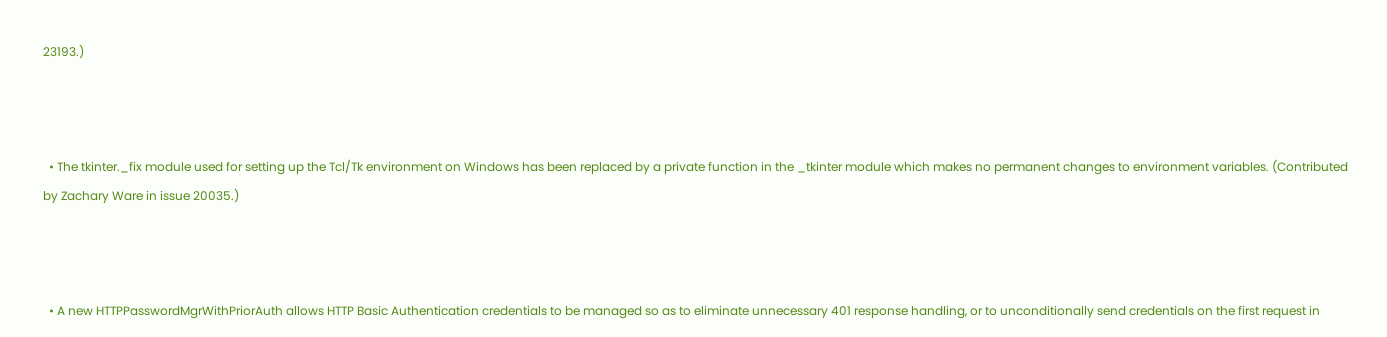23193.)



  • The tkinter._fix module used for setting up the Tcl/Tk environment on Windows has been replaced by a private function in the _tkinter module which makes no permanent changes to environment variables. (Contributed by Zachary Ware in issue 20035.)



  • A new HTTPPasswordMgrWithPriorAuth allows HTTP Basic Authentication credentials to be managed so as to eliminate unnecessary 401 response handling, or to unconditionally send credentials on the first request in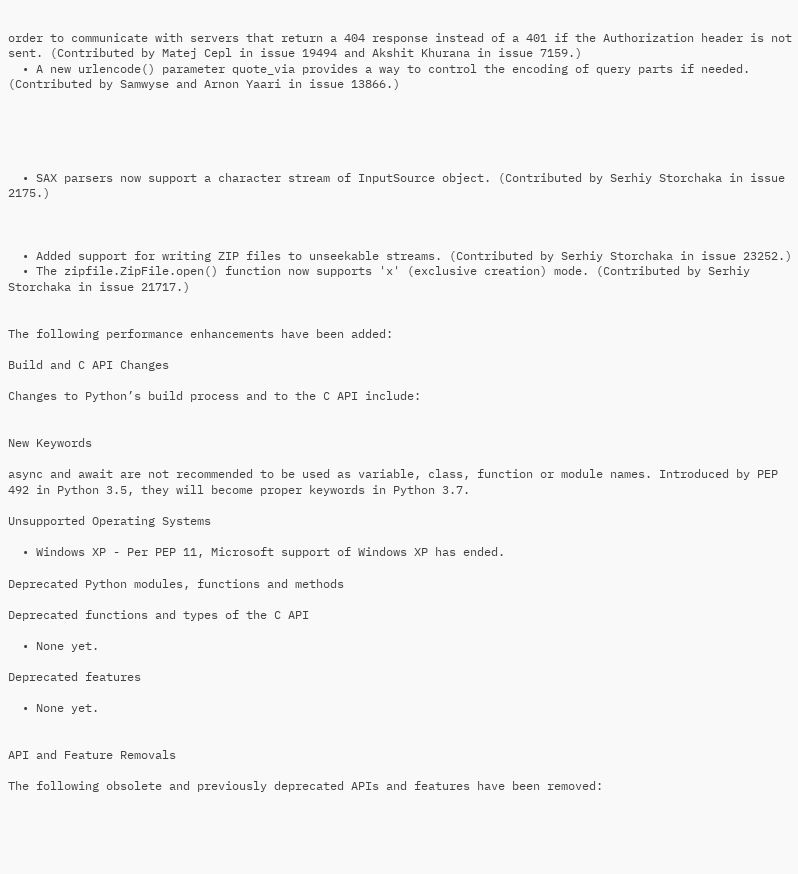order to communicate with servers that return a 404 response instead of a 401 if the Authorization header is not sent. (Contributed by Matej Cepl in issue 19494 and Akshit Khurana in issue 7159.)
  • A new urlencode() parameter quote_via provides a way to control the encoding of query parts if needed. (Contributed by Samwyse and Arnon Yaari in issue 13866.)





  • SAX parsers now support a character stream of InputSource object. (Contributed by Serhiy Storchaka in issue 2175.)



  • Added support for writing ZIP files to unseekable streams. (Contributed by Serhiy Storchaka in issue 23252.)
  • The zipfile.ZipFile.open() function now supports 'x' (exclusive creation) mode. (Contributed by Serhiy Storchaka in issue 21717.)


The following performance enhancements have been added:

Build and C API Changes

Changes to Python’s build process and to the C API include:


New Keywords

async and await are not recommended to be used as variable, class, function or module names. Introduced by PEP 492 in Python 3.5, they will become proper keywords in Python 3.7.

Unsupported Operating Systems

  • Windows XP - Per PEP 11, Microsoft support of Windows XP has ended.

Deprecated Python modules, functions and methods

Deprecated functions and types of the C API

  • None yet.

Deprecated features

  • None yet.


API and Feature Removals

The following obsolete and previously deprecated APIs and features have been removed: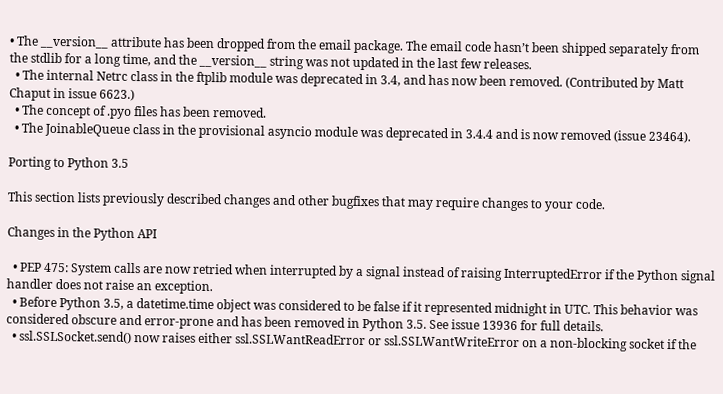• The __version__ attribute has been dropped from the email package. The email code hasn’t been shipped separately from the stdlib for a long time, and the __version__ string was not updated in the last few releases.
  • The internal Netrc class in the ftplib module was deprecated in 3.4, and has now been removed. (Contributed by Matt Chaput in issue 6623.)
  • The concept of .pyo files has been removed.
  • The JoinableQueue class in the provisional asyncio module was deprecated in 3.4.4 and is now removed (issue 23464).

Porting to Python 3.5

This section lists previously described changes and other bugfixes that may require changes to your code.

Changes in the Python API

  • PEP 475: System calls are now retried when interrupted by a signal instead of raising InterruptedError if the Python signal handler does not raise an exception.
  • Before Python 3.5, a datetime.time object was considered to be false if it represented midnight in UTC. This behavior was considered obscure and error-prone and has been removed in Python 3.5. See issue 13936 for full details.
  • ssl.SSLSocket.send() now raises either ssl.SSLWantReadError or ssl.SSLWantWriteError on a non-blocking socket if the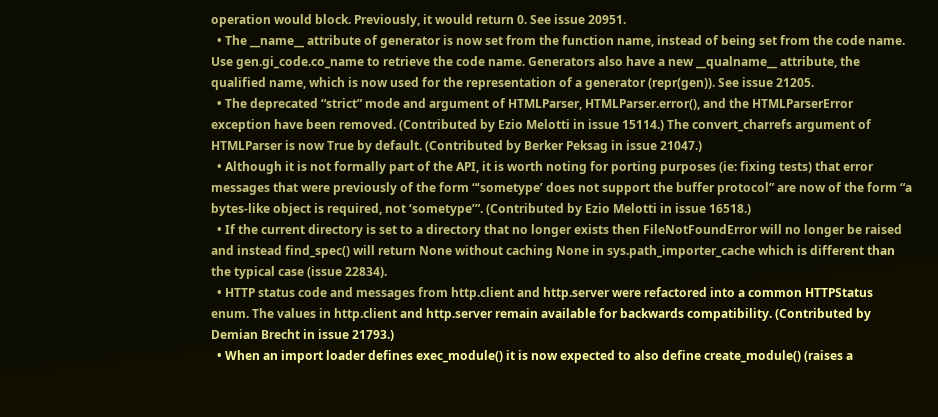operation would block. Previously, it would return 0. See issue 20951.
  • The __name__ attribute of generator is now set from the function name, instead of being set from the code name. Use gen.gi_code.co_name to retrieve the code name. Generators also have a new __qualname__ attribute, the qualified name, which is now used for the representation of a generator (repr(gen)). See issue 21205.
  • The deprecated “strict” mode and argument of HTMLParser, HTMLParser.error(), and the HTMLParserError exception have been removed. (Contributed by Ezio Melotti in issue 15114.) The convert_charrefs argument of HTMLParser is now True by default. (Contributed by Berker Peksag in issue 21047.)
  • Although it is not formally part of the API, it is worth noting for porting purposes (ie: fixing tests) that error messages that were previously of the form “‘sometype’ does not support the buffer protocol” are now of the form “a bytes-like object is required, not ‘sometype’”. (Contributed by Ezio Melotti in issue 16518.)
  • If the current directory is set to a directory that no longer exists then FileNotFoundError will no longer be raised and instead find_spec() will return None without caching None in sys.path_importer_cache which is different than the typical case (issue 22834).
  • HTTP status code and messages from http.client and http.server were refactored into a common HTTPStatus enum. The values in http.client and http.server remain available for backwards compatibility. (Contributed by Demian Brecht in issue 21793.)
  • When an import loader defines exec_module() it is now expected to also define create_module() (raises a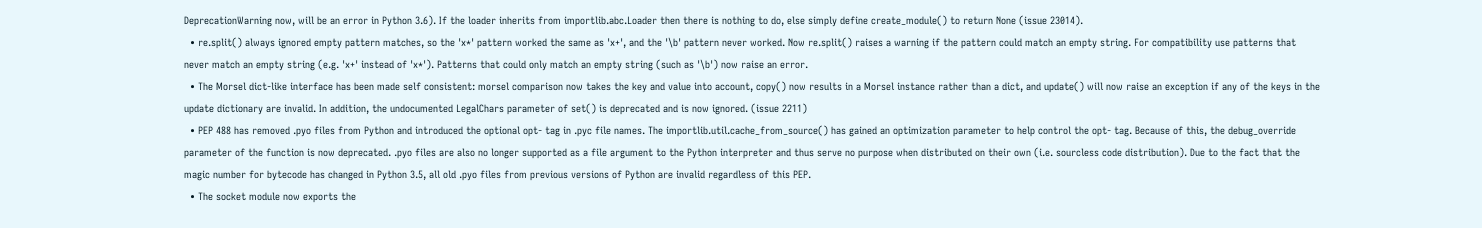DeprecationWarning now, will be an error in Python 3.6). If the loader inherits from importlib.abc.Loader then there is nothing to do, else simply define create_module() to return None (issue 23014).
  • re.split() always ignored empty pattern matches, so the 'x*' pattern worked the same as 'x+', and the '\b' pattern never worked. Now re.split() raises a warning if the pattern could match an empty string. For compatibility use patterns that never match an empty string (e.g. 'x+' instead of 'x*'). Patterns that could only match an empty string (such as '\b') now raise an error.
  • The Morsel dict-like interface has been made self consistent: morsel comparison now takes the key and value into account, copy() now results in a Morsel instance rather than a dict, and update() will now raise an exception if any of the keys in the update dictionary are invalid. In addition, the undocumented LegalChars parameter of set() is deprecated and is now ignored. (issue 2211)
  • PEP 488 has removed .pyo files from Python and introduced the optional opt- tag in .pyc file names. The importlib.util.cache_from_source() has gained an optimization parameter to help control the opt- tag. Because of this, the debug_override parameter of the function is now deprecated. .pyo files are also no longer supported as a file argument to the Python interpreter and thus serve no purpose when distributed on their own (i.e. sourcless code distribution). Due to the fact that the magic number for bytecode has changed in Python 3.5, all old .pyo files from previous versions of Python are invalid regardless of this PEP.
  • The socket module now exports the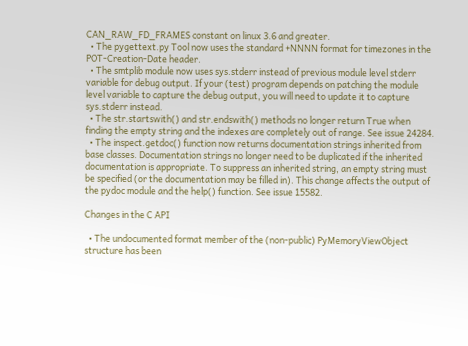CAN_RAW_FD_FRAMES constant on linux 3.6 and greater.
  • The pygettext.py Tool now uses the standard +NNNN format for timezones in the POT-Creation-Date header.
  • The smtplib module now uses sys.stderr instead of previous module level stderr variable for debug output. If your (test) program depends on patching the module level variable to capture the debug output, you will need to update it to capture sys.stderr instead.
  • The str.startswith() and str.endswith() methods no longer return True when finding the empty string and the indexes are completely out of range. See issue 24284.
  • The inspect.getdoc() function now returns documentation strings inherited from base classes. Documentation strings no longer need to be duplicated if the inherited documentation is appropriate. To suppress an inherited string, an empty string must be specified (or the documentation may be filled in). This change affects the output of the pydoc module and the help() function. See issue 15582.

Changes in the C API

  • The undocumented format member of the (non-public) PyMemoryViewObject structure has been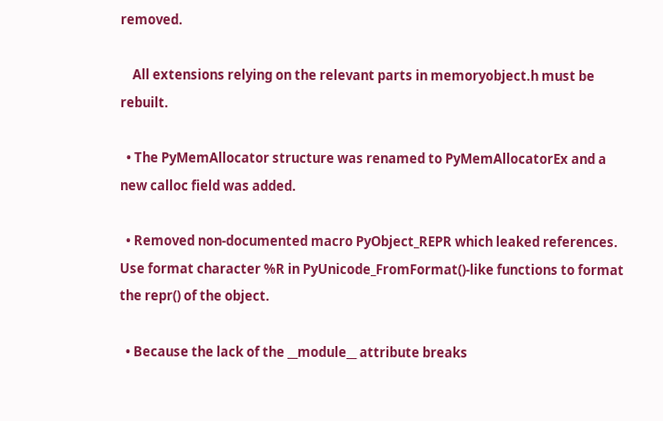removed.

    All extensions relying on the relevant parts in memoryobject.h must be rebuilt.

  • The PyMemAllocator structure was renamed to PyMemAllocatorEx and a new calloc field was added.

  • Removed non-documented macro PyObject_REPR which leaked references. Use format character %R in PyUnicode_FromFormat()-like functions to format the repr() of the object.

  • Because the lack of the __module__ attribute breaks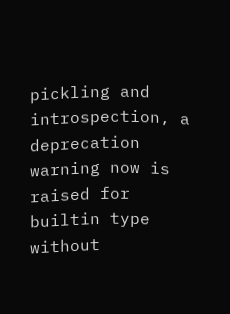pickling and introspection, a deprecation warning now is raised for builtin type without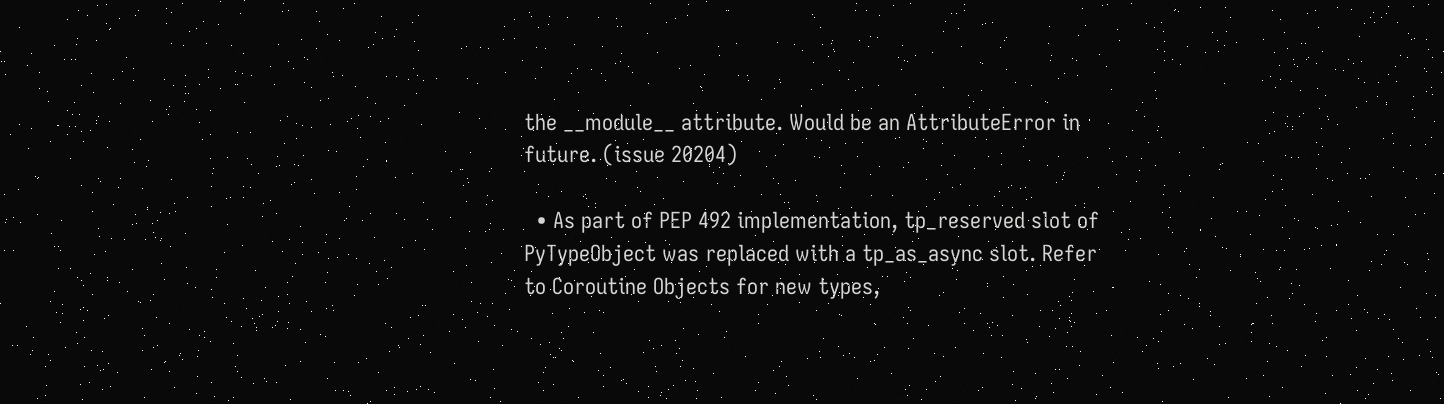the __module__ attribute. Would be an AttributeError in future. (issue 20204)

  • As part of PEP 492 implementation, tp_reserved slot of PyTypeObject was replaced with a tp_as_async slot. Refer to Coroutine Objects for new types,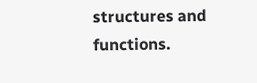structures and functions.